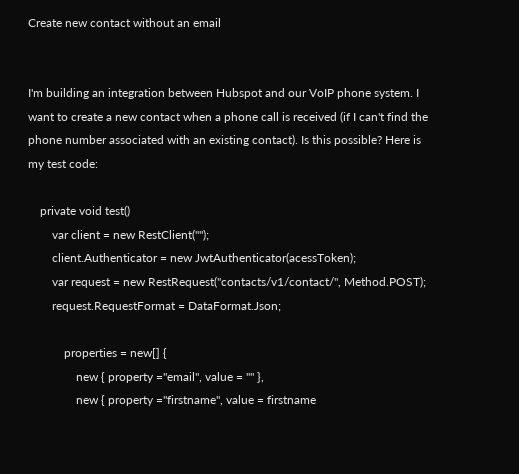Create new contact without an email


I'm building an integration between Hubspot and our VoIP phone system. I want to create a new contact when a phone call is received (if I can't find the phone number associated with an existing contact). Is this possible? Here is my test code:

    private void test()
        var client = new RestClient("");
        client.Authenticator = new JwtAuthenticator(acessToken);
        var request = new RestRequest("contacts/v1/contact/", Method.POST);
        request.RequestFormat = DataFormat.Json;

            properties = new[] {
                new { property ="email", value = "" },
                new { property ="firstname", value = firstname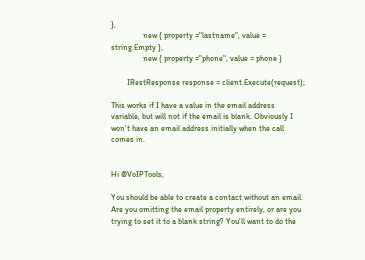},
                new { property ="lastname", value = string.Empty },
                new { property ="phone", value = phone }

        IRestResponse response = client.Execute(request);

This works if I have a value in the email address variable, but will not if the email is blank. Obviously I won't have an email address initially when the call comes in.


Hi @VoIPTools,

You should be able to create a contact without an email. Are you omitting the email property entirely, or are you trying to set it to a blank string? You'll want to do the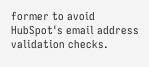former to avoid HubSpot's email address validation checks.